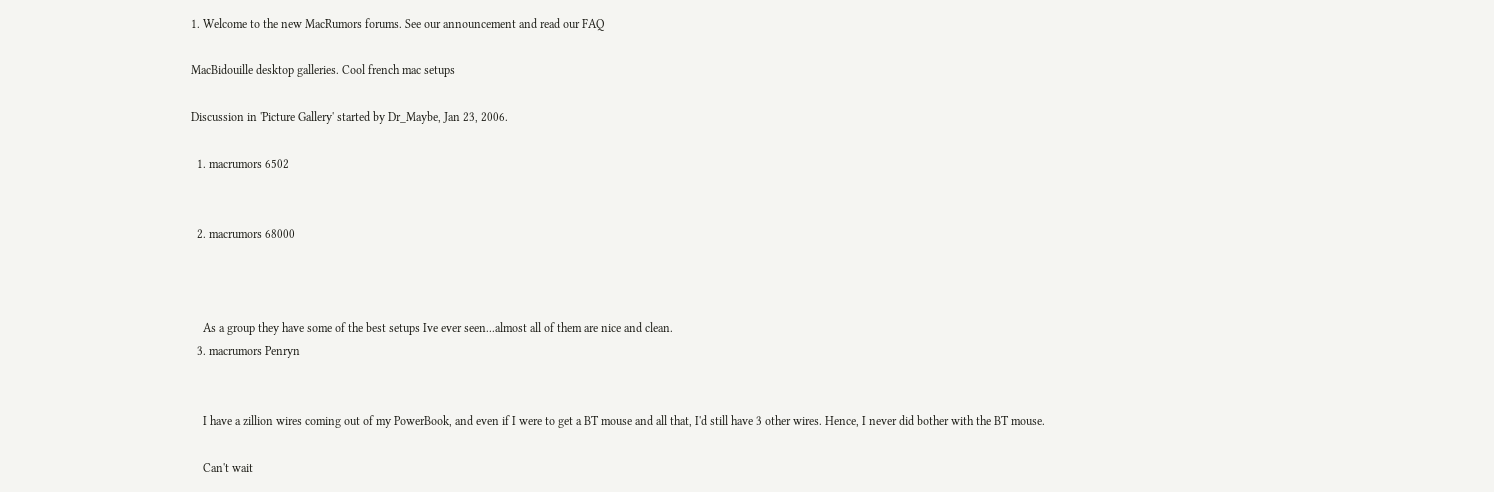1. Welcome to the new MacRumors forums. See our announcement and read our FAQ

MacBidouille desktop galleries. Cool french mac setups

Discussion in 'Picture Gallery' started by Dr_Maybe, Jan 23, 2006.

  1. macrumors 6502


  2. macrumors 68000



    As a group they have some of the best setups Ive ever seen...almost all of them are nice and clean.
  3. macrumors Penryn


    I have a zillion wires coming out of my PowerBook, and even if I were to get a BT mouse and all that, I'd still have 3 other wires. Hence, I never did bother with the BT mouse.

    Can't wait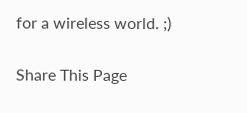for a wireless world. ;)

Share This Page